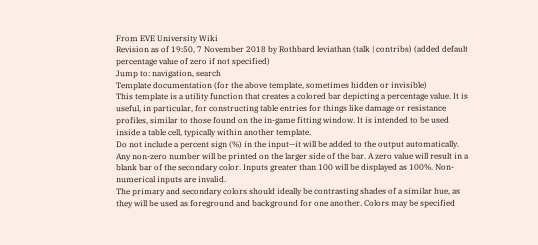From EVE University Wiki
Revision as of 19:50, 7 November 2018 by Rothbard leviathan (talk | contribs) (added default percentage value of zero if not specified)
Jump to: navigation, search
Template documentation (for the above template, sometimes hidden or invisible)
This template is a utility function that creates a colored bar depicting a percentage value. It is useful, in particular, for constructing table entries for things like damage or resistance profiles, similar to those found on the in-game fitting window. It is intended to be used inside a table cell, typically within another template.
Do not include a percent sign (%) in the input—it will be added to the output automatically. Any non-zero number will be printed on the larger side of the bar. A zero value will result in a blank bar of the secondary color. Inputs greater than 100 will be displayed as 100%. Non-numerical inputs are invalid.
The primary and secondary colors should ideally be contrasting shades of a similar hue, as they will be used as foreground and background for one another. Colors may be specified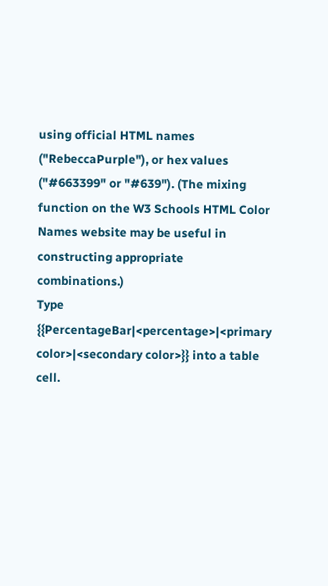using official HTML names ("RebeccaPurple"), or hex values ("#663399" or "#639"). (The mixing function on the W3 Schools HTML Color Names website may be useful in constructing appropriate combinations.)
Type {{PercentageBar|<percentage>|<primary color>|<secondary color>}} into a table cell.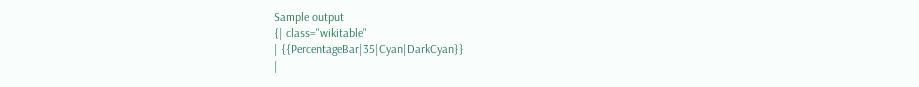Sample output
{| class="wikitable"
| {{PercentageBar|35|Cyan|DarkCyan}}
|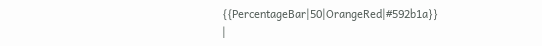{{PercentageBar|50|OrangeRed|#592b1a}}
|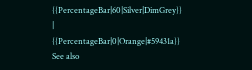{{PercentageBar|60|Silver|DimGrey}}
| {{PercentageBar|0|Orange|#59431a}}
See also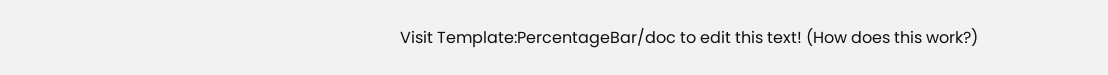Visit Template:PercentageBar/doc to edit this text! (How does this work?)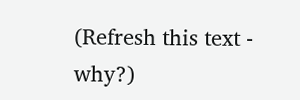(Refresh this text - why?)